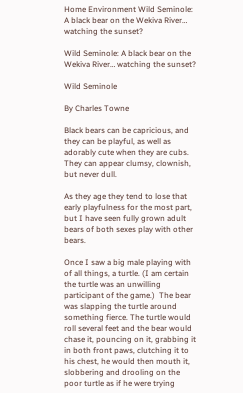Home Environment Wild Seminole: A black bear on the Wekiva River… watching the sunset?

Wild Seminole: A black bear on the Wekiva River… watching the sunset?

Wild Seminole

By Charles Towne

Black bears can be capricious, and they can be playful, as well as adorably cute when they are cubs. They can appear clumsy, clownish, but never dull.

As they age they tend to lose that early playfulness for the most part, but I have seen fully grown adult bears of both sexes play with other bears.

Once I saw a big male playing with of all things, a turtle. (I am certain the turtle was an unwilling participant of the game.)  The bear was slapping the turtle around something fierce. The turtle would roll several feet and the bear would chase it, pouncing on it, grabbing it in both front paws, clutching it to his chest, he would then mouth it, slobbering and drooling on the poor turtle as if he were trying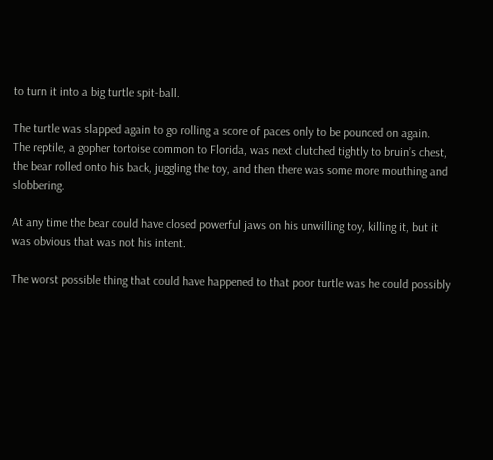to turn it into a big turtle spit-ball.

The turtle was slapped again to go rolling a score of paces only to be pounced on again.  The reptile, a gopher tortoise common to Florida, was next clutched tightly to bruin’s chest, the bear rolled onto his back, juggling the toy, and then there was some more mouthing and slobbering.

At any time the bear could have closed powerful jaws on his unwilling toy, killing it, but it was obvious that was not his intent.

The worst possible thing that could have happened to that poor turtle was he could possibly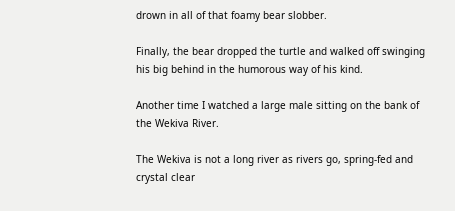drown in all of that foamy bear slobber.

Finally, the bear dropped the turtle and walked off swinging his big behind in the humorous way of his kind.

Another time I watched a large male sitting on the bank of the Wekiva River.

The Wekiva is not a long river as rivers go, spring-fed and crystal clear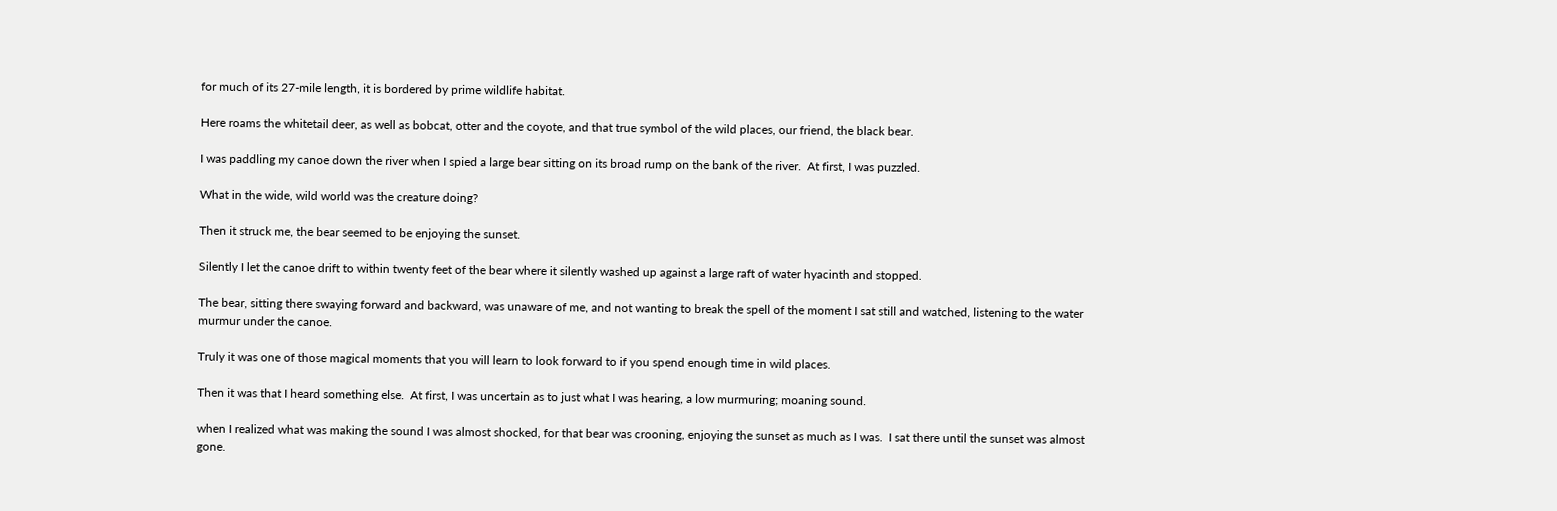for much of its 27-mile length, it is bordered by prime wildlife habitat.

Here roams the whitetail deer, as well as bobcat, otter and the coyote, and that true symbol of the wild places, our friend, the black bear.

I was paddling my canoe down the river when I spied a large bear sitting on its broad rump on the bank of the river.  At first, I was puzzled.

What in the wide, wild world was the creature doing?

Then it struck me, the bear seemed to be enjoying the sunset.

Silently I let the canoe drift to within twenty feet of the bear where it silently washed up against a large raft of water hyacinth and stopped.

The bear, sitting there swaying forward and backward, was unaware of me, and not wanting to break the spell of the moment I sat still and watched, listening to the water murmur under the canoe.

Truly it was one of those magical moments that you will learn to look forward to if you spend enough time in wild places.

Then it was that I heard something else.  At first, I was uncertain as to just what I was hearing, a low murmuring; moaning sound.

when I realized what was making the sound I was almost shocked, for that bear was crooning, enjoying the sunset as much as I was.  I sat there until the sunset was almost gone.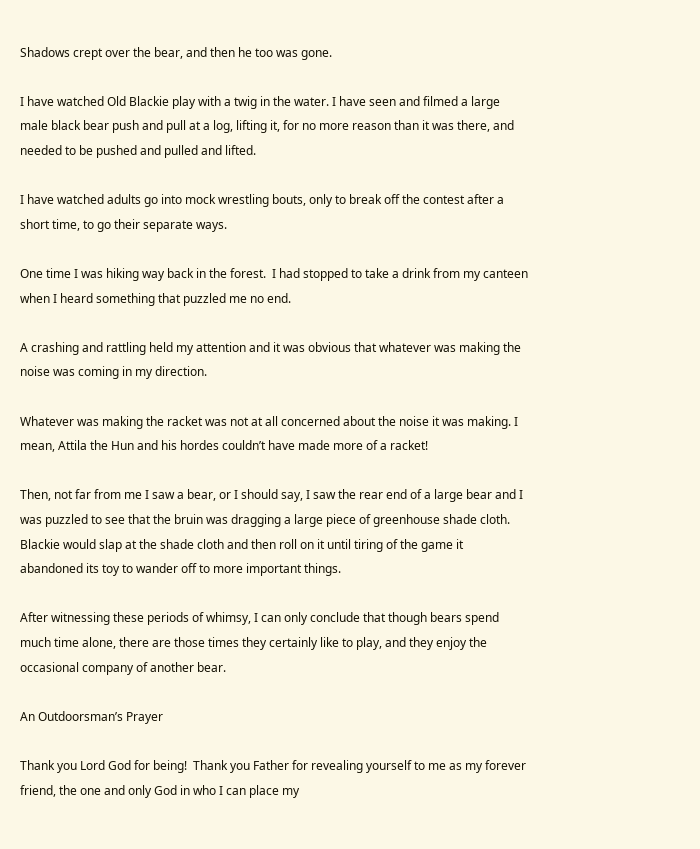Shadows crept over the bear, and then he too was gone.

I have watched Old Blackie play with a twig in the water. I have seen and filmed a large male black bear push and pull at a log, lifting it, for no more reason than it was there, and needed to be pushed and pulled and lifted.

I have watched adults go into mock wrestling bouts, only to break off the contest after a short time, to go their separate ways.

One time I was hiking way back in the forest.  I had stopped to take a drink from my canteen when I heard something that puzzled me no end.

A crashing and rattling held my attention and it was obvious that whatever was making the noise was coming in my direction.

Whatever was making the racket was not at all concerned about the noise it was making. I mean, Attila the Hun and his hordes couldn’t have made more of a racket!

Then, not far from me I saw a bear, or I should say, I saw the rear end of a large bear and I was puzzled to see that the bruin was dragging a large piece of greenhouse shade cloth.  Blackie would slap at the shade cloth and then roll on it until tiring of the game it abandoned its toy to wander off to more important things.

After witnessing these periods of whimsy, I can only conclude that though bears spend much time alone, there are those times they certainly like to play, and they enjoy the occasional company of another bear.

An Outdoorsman’s Prayer

Thank you Lord God for being!  Thank you Father for revealing yourself to me as my forever friend, the one and only God in who I can place my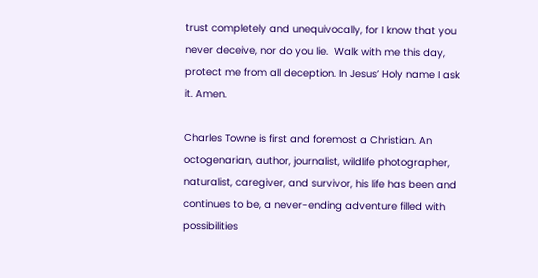trust completely and unequivocally, for I know that you never deceive, nor do you lie.  Walk with me this day, protect me from all deception. In Jesus’ Holy name I ask it. Amen.

Charles Towne is first and foremost a Christian. An octogenarian, author, journalist, wildlife photographer, naturalist, caregiver, and survivor, his life has been and continues to be, a never-ending adventure filled with possibilities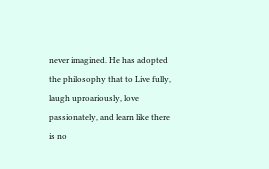never imagined. He has adopted the philosophy that to Live fully, laugh uproariously, love passionately, and learn like there is no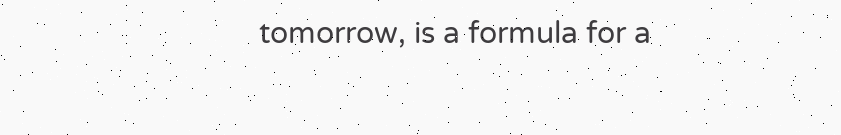tomorrow, is a formula for a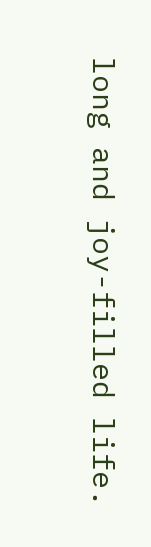long and joy-filled life.